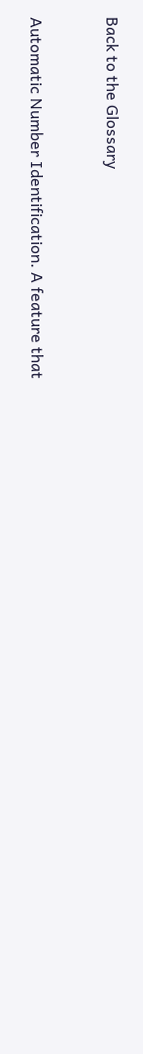Back to the Glossary


Automatic Number Identification. A feature that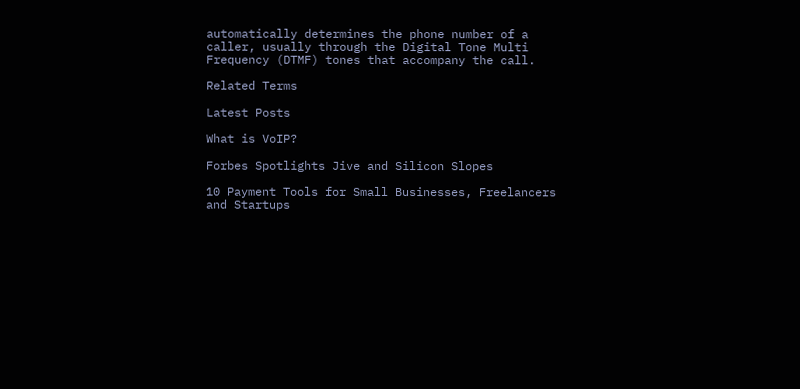automatically determines the phone number of a caller, usually through the Digital Tone Multi Frequency (DTMF) tones that accompany the call.

Related Terms

Latest Posts

What is VoIP?

Forbes Spotlights Jive and Silicon Slopes

10 Payment Tools for Small Businesses, Freelancers and Startups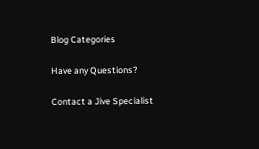Blog Categories

Have any Questions?

Contact a Jive Specialist